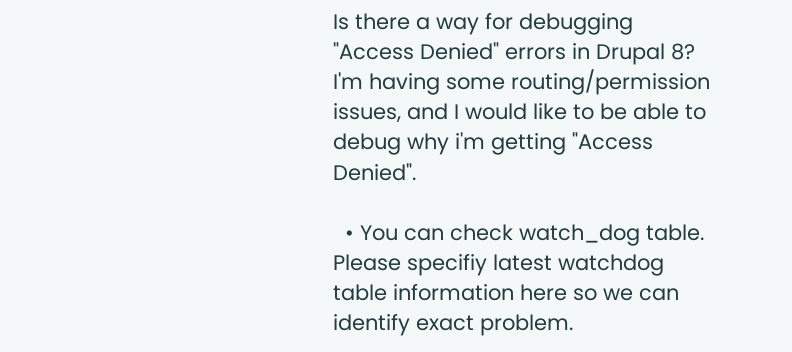Is there a way for debugging "Access Denied" errors in Drupal 8? I'm having some routing/permission issues, and I would like to be able to debug why i'm getting "Access Denied".

  • You can check watch_dog table. Please specifiy latest watchdog table information here so we can identify exact problem.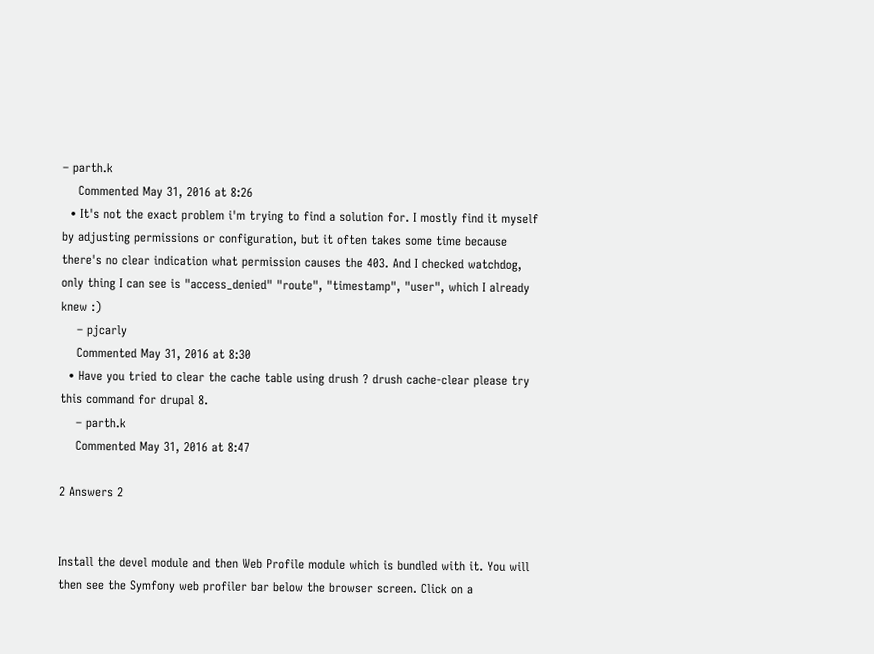– parth.k
    Commented May 31, 2016 at 8:26
  • It's not the exact problem i'm trying to find a solution for. I mostly find it myself by adjusting permissions or configuration, but it often takes some time because there's no clear indication what permission causes the 403. And I checked watchdog, only thing I can see is "access_denied" "route", "timestamp", "user", which I already knew :)
    – pjcarly
    Commented May 31, 2016 at 8:30
  • Have you tried to clear the cache table using drush ? drush cache-clear please try this command for drupal 8.
    – parth.k
    Commented May 31, 2016 at 8:47

2 Answers 2


Install the devel module and then Web Profile module which is bundled with it. You will then see the Symfony web profiler bar below the browser screen. Click on a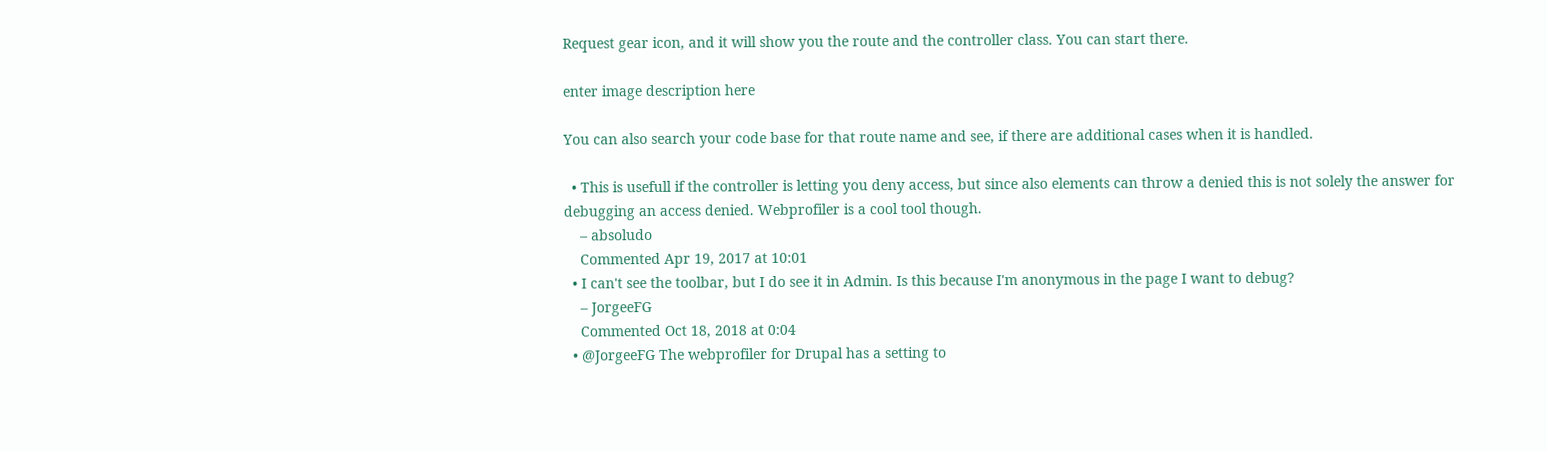Request gear icon, and it will show you the route and the controller class. You can start there.

enter image description here

You can also search your code base for that route name and see, if there are additional cases when it is handled.

  • This is usefull if the controller is letting you deny access, but since also elements can throw a denied this is not solely the answer for debugging an access denied. Webprofiler is a cool tool though.
    – absoludo
    Commented Apr 19, 2017 at 10:01
  • I can't see the toolbar, but I do see it in Admin. Is this because I'm anonymous in the page I want to debug?
    – JorgeeFG
    Commented Oct 18, 2018 at 0:04
  • @JorgeeFG The webprofiler for Drupal has a setting to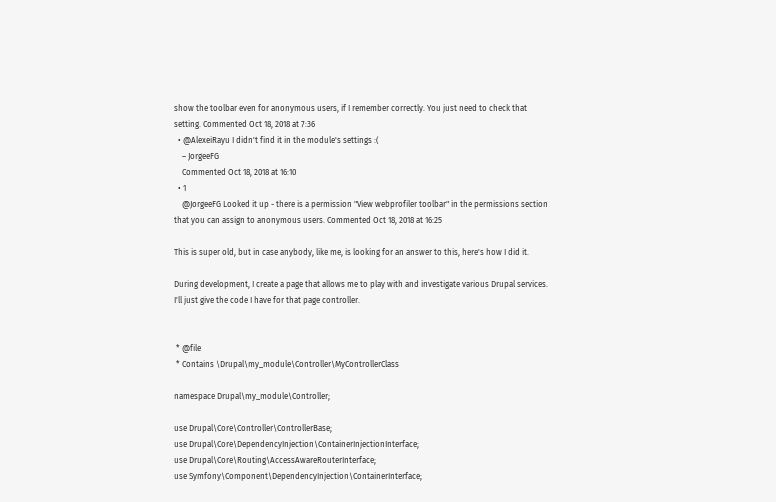show the toolbar even for anonymous users, if I remember correctly. You just need to check that setting. Commented Oct 18, 2018 at 7:36
  • @AlexeiRayu I didn't find it in the module's settings :(
    – JorgeeFG
    Commented Oct 18, 2018 at 16:10
  • 1
    @JorgeeFG Looked it up - there is a permission "View webprofiler toolbar" in the permissions section that you can assign to anonymous users. Commented Oct 18, 2018 at 16:25

This is super old, but in case anybody, like me, is looking for an answer to this, here's how I did it.

During development, I create a page that allows me to play with and investigate various Drupal services. I'll just give the code I have for that page controller.


 * @file
 * Contains \Drupal\my_module\Controller\MyControllerClass

namespace Drupal\my_module\Controller;

use Drupal\Core\Controller\ControllerBase;
use Drupal\Core\DependencyInjection\ContainerInjectionInterface;
use Drupal\Core\Routing\AccessAwareRouterInterface;
use Symfony\Component\DependencyInjection\ContainerInterface;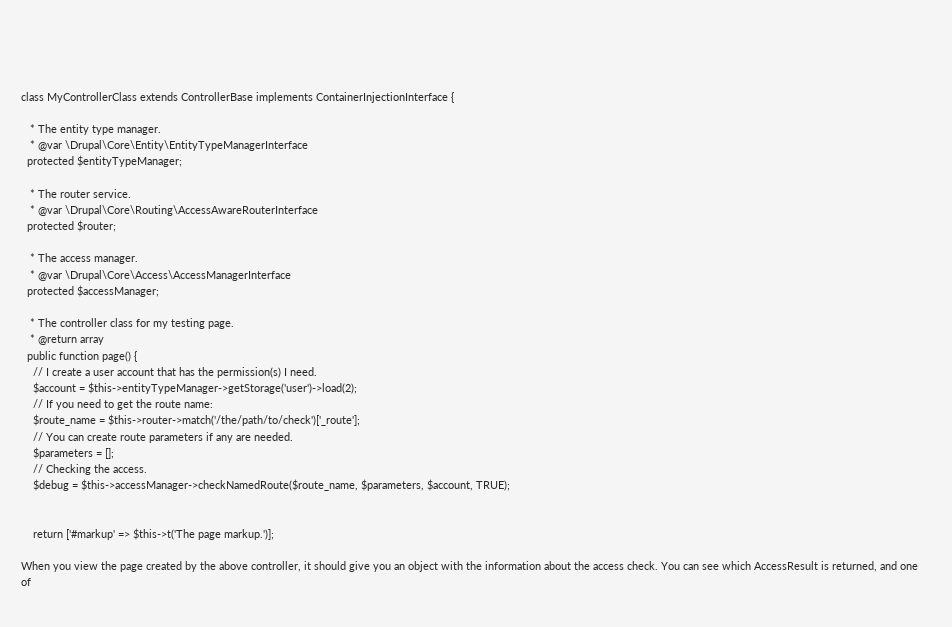class MyControllerClass extends ControllerBase implements ContainerInjectionInterface {

   * The entity type manager.
   * @var \Drupal\Core\Entity\EntityTypeManagerInterface
  protected $entityTypeManager;

   * The router service.
   * @var \Drupal\Core\Routing\AccessAwareRouterInterface
  protected $router;

   * The access manager.
   * @var \Drupal\Core\Access\AccessManagerInterface
  protected $accessManager;

   * The controller class for my testing page.
   * @return array
  public function page() {
    // I create a user account that has the permission(s) I need.
    $account = $this->entityTypeManager->getStorage('user')->load(2);
    // If you need to get the route name:
    $route_name = $this->router->match('/the/path/to/check')['_route'];
    // You can create route parameters if any are needed.
    $parameters = [];
    // Checking the access.
    $debug = $this->accessManager->checkNamedRoute($route_name, $parameters, $account, TRUE);


    return ['#markup' => $this->t('The page markup.')];

When you view the page created by the above controller, it should give you an object with the information about the access check. You can see which AccessResult is returned, and one of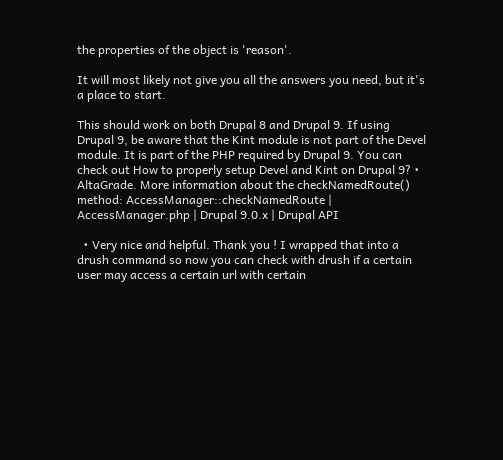the properties of the object is 'reason'.

It will most likely not give you all the answers you need, but it's a place to start.

This should work on both Drupal 8 and Drupal 9. If using Drupal 9, be aware that the Kint module is not part of the Devel module. It is part of the PHP required by Drupal 9. You can check out How to properly setup Devel and Kint on Drupal 9? • AltaGrade. More information about the checkNamedRoute() method: AccessManager::checkNamedRoute | AccessManager.php | Drupal 9.0.x | Drupal API

  • Very nice and helpful. Thank you ! I wrapped that into a drush command so now you can check with drush if a certain user may access a certain url with certain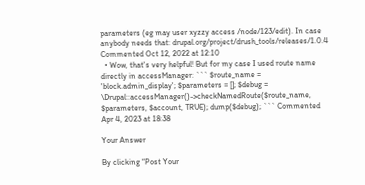parameters (eg may user xyzzy access /node/123/edit). In case anybody needs that: drupal.org/project/drush_tools/releases/1.0.4 Commented Oct 12, 2022 at 12:10
  • Wow, that's very helpful! But for my case I used route name directly in accessManager: ``` $route_name = 'block.admin_display'; $parameters = []; $debug = \Drupal::accessManager()->checkNamedRoute($route_name, $parameters, $account, TRUE); dump($debug); ``` Commented Apr 4, 2023 at 18:38

Your Answer

By clicking “Post Your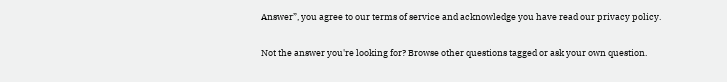Answer”, you agree to our terms of service and acknowledge you have read our privacy policy.

Not the answer you're looking for? Browse other questions tagged or ask your own question.